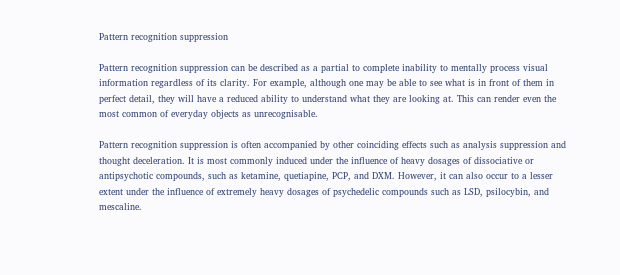Pattern recognition suppression

Pattern recognition suppression can be described as a partial to complete inability to mentally process visual information regardless of its clarity. For example, although one may be able to see what is in front of them in perfect detail, they will have a reduced ability to understand what they are looking at. This can render even the most common of everyday objects as unrecognisable.

Pattern recognition suppression is often accompanied by other coinciding effects such as analysis suppression and thought deceleration. It is most commonly induced under the influence of heavy dosages of dissociative or antipsychotic compounds, such as ketamine, quetiapine, PCP, and DXM. However, it can also occur to a lesser extent under the influence of extremely heavy dosages of psychedelic compounds such as LSD, psilocybin, and mescaline.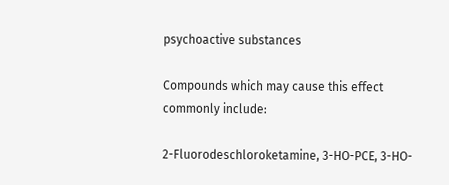psychoactive substances

Compounds which may cause this effect commonly include:

2-Fluorodeschloroketamine, 3-HO-PCE, 3-HO-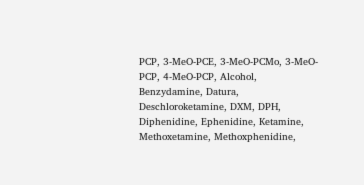PCP, 3-MeO-PCE, 3-MeO-PCMo, 3-MeO-PCP, 4-MeO-PCP, Alcohol, Benzydamine, Datura, Deschloroketamine, DXM, DPH, Diphenidine, Ephenidine, Ketamine, Methoxetamine, Methoxphenidine,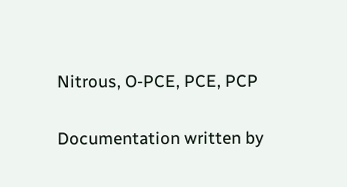Nitrous, O-PCE, PCE, PCP


Documentation written by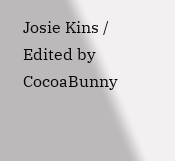Josie Kins / Edited by CocoaBunny